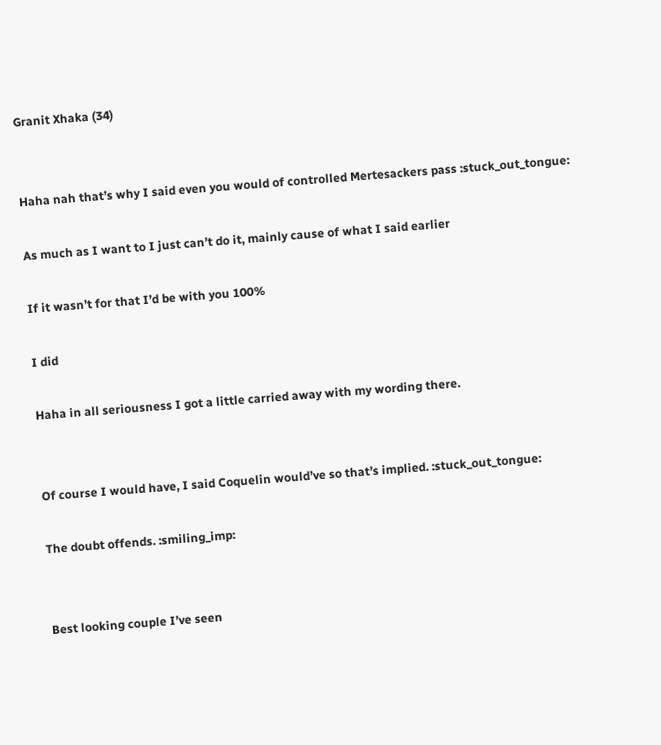Granit Xhaka (34)


Haha nah that’s why I said even you would of controlled Mertesackers pass :stuck_out_tongue:

As much as I want to I just can’t do it, mainly cause of what I said earlier

If it wasn’t for that I’d be with you 100%

I did

Haha in all seriousness I got a little carried away with my wording there.


Of course I would have, I said Coquelin would’ve so that’s implied. :stuck_out_tongue:

The doubt offends. :smiling_imp:


Best looking couple I’ve seen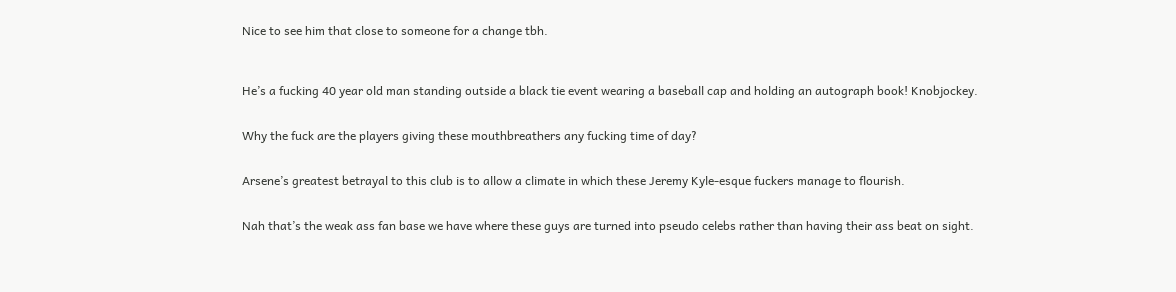Nice to see him that close to someone for a change tbh.



He’s a fucking 40 year old man standing outside a black tie event wearing a baseball cap and holding an autograph book! Knobjockey.


Why the fuck are the players giving these mouthbreathers any fucking time of day?


Arsene’s greatest betrayal to this club is to allow a climate in which these Jeremy Kyle-esque fuckers manage to flourish.


Nah that’s the weak ass fan base we have where these guys are turned into pseudo celebs rather than having their ass beat on sight.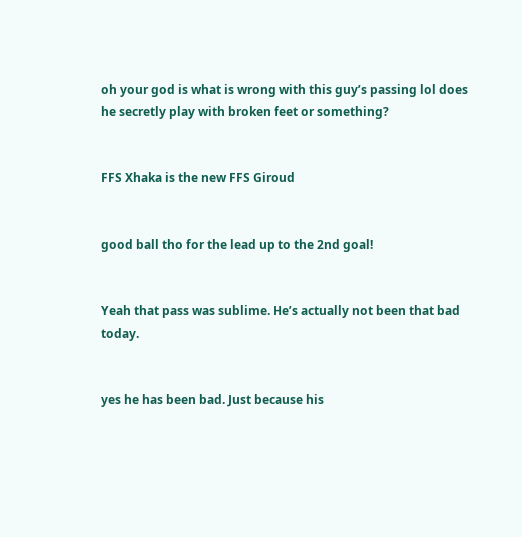oh your god is what is wrong with this guy’s passing lol does he secretly play with broken feet or something?


FFS Xhaka is the new FFS Giroud


good ball tho for the lead up to the 2nd goal!


Yeah that pass was sublime. He’s actually not been that bad today.


yes he has been bad. Just because his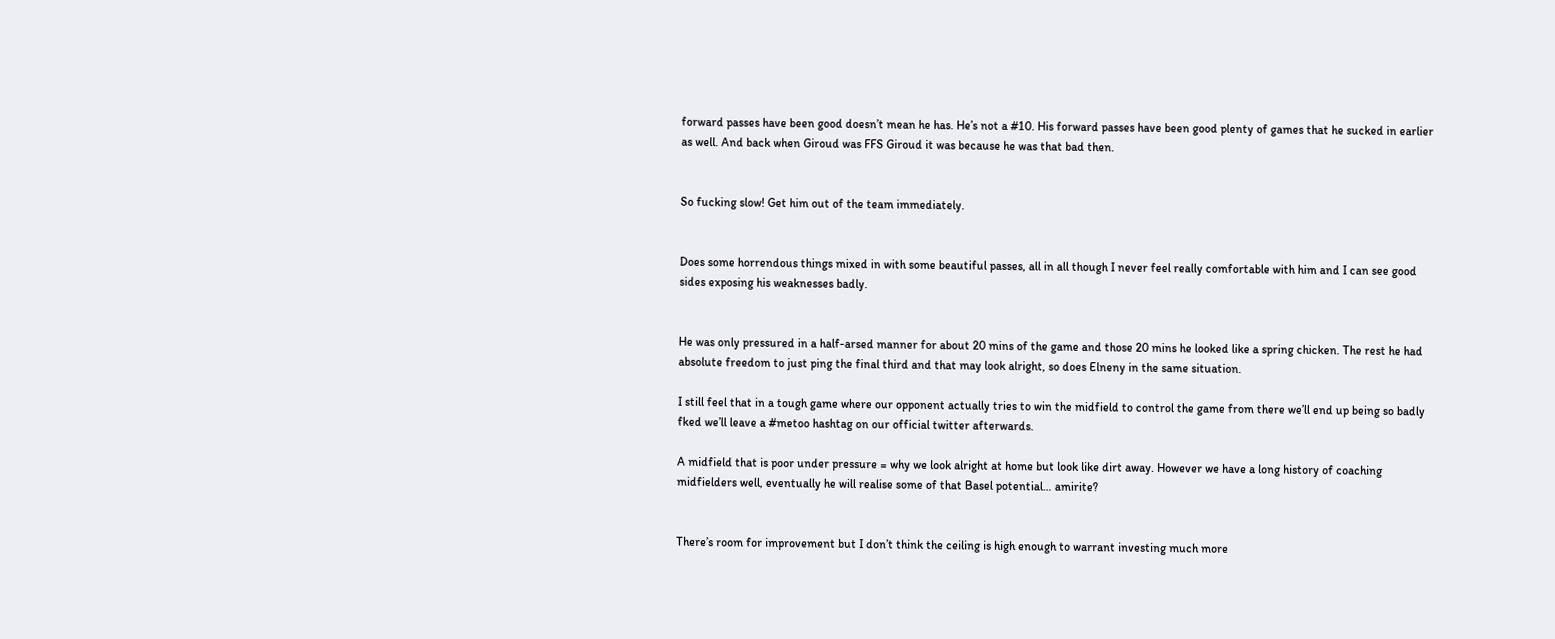forward passes have been good doesn’t mean he has. He’s not a #10. His forward passes have been good plenty of games that he sucked in earlier as well. And back when Giroud was FFS Giroud it was because he was that bad then.


So fucking slow! Get him out of the team immediately.


Does some horrendous things mixed in with some beautiful passes, all in all though I never feel really comfortable with him and I can see good sides exposing his weaknesses badly.


He was only pressured in a half-arsed manner for about 20 mins of the game and those 20 mins he looked like a spring chicken. The rest he had absolute freedom to just ping the final third and that may look alright, so does Elneny in the same situation.

I still feel that in a tough game where our opponent actually tries to win the midfield to control the game from there we’ll end up being so badly fked we’ll leave a #metoo hashtag on our official twitter afterwards.

A midfield that is poor under pressure = why we look alright at home but look like dirt away. However we have a long history of coaching midfielders well, eventually he will realise some of that Basel potential… amirite?


There’s room for improvement but I don’t think the ceiling is high enough to warrant investing much more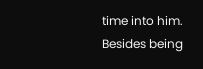time into him. Besides being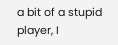a bit of a stupid player, I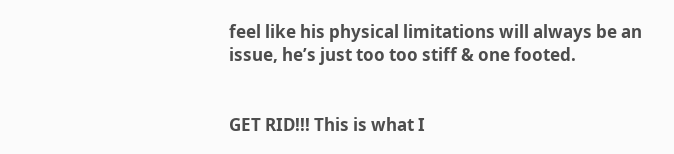feel like his physical limitations will always be an issue, he’s just too too stiff & one footed.


GET RID!!! This is what I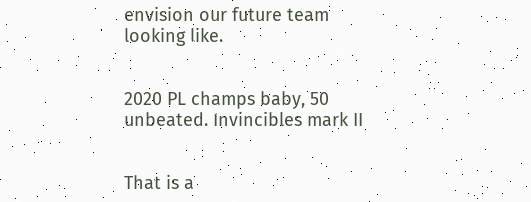envision our future team looking like.


2020 PL champs baby, 50 unbeated. Invincibles mark II


That is a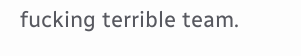fucking terrible team.